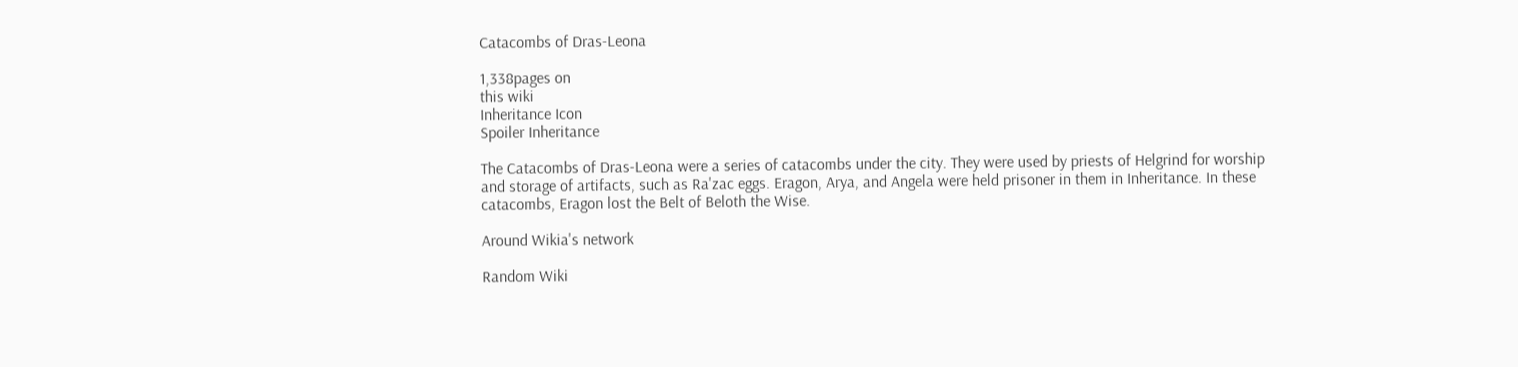Catacombs of Dras-Leona

1,338pages on
this wiki
Inheritance Icon
Spoiler Inheritance

The Catacombs of Dras-Leona were a series of catacombs under the city. They were used by priests of Helgrind for worship and storage of artifacts, such as Ra'zac eggs. Eragon, Arya, and Angela were held prisoner in them in Inheritance. In these catacombs, Eragon lost the Belt of Beloth the Wise.

Around Wikia's network

Random Wiki